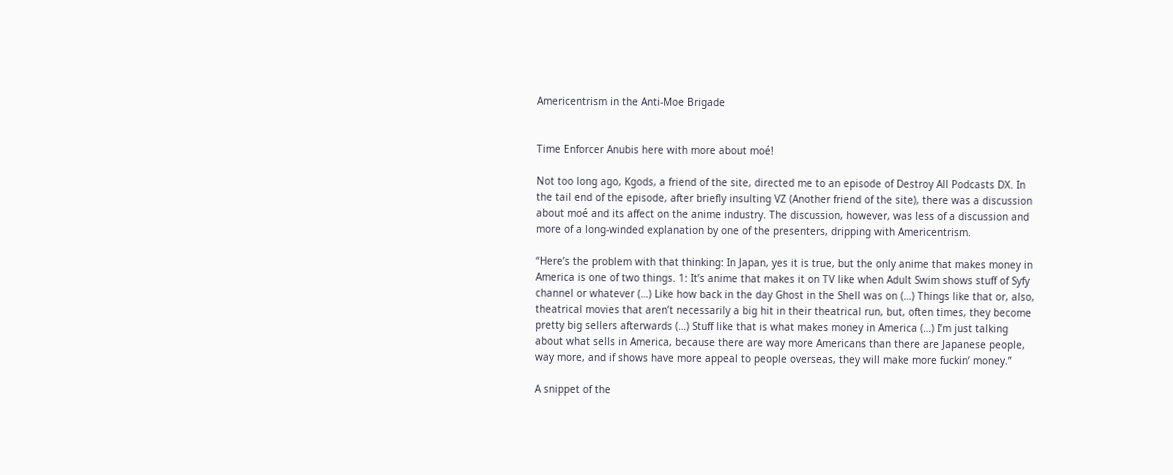Americentrism in the Anti-Moe Brigade


Time Enforcer Anubis here with more about moé!

Not too long ago, Kgods, a friend of the site, directed me to an episode of Destroy All Podcasts DX. In the tail end of the episode, after briefly insulting VZ (Another friend of the site), there was a discussion about moé and its affect on the anime industry. The discussion, however, was less of a discussion and more of a long-winded explanation by one of the presenters, dripping with Americentrism.

“Here’s the problem with that thinking: In Japan, yes it is true, but the only anime that makes money in America is one of two things. 1: It’s anime that makes it on TV like when Adult Swim shows stuff of Syfy channel or whatever (…) Like how back in the day Ghost in the Shell was on (…) Things like that or, also, theatrical movies that aren’t necessarily a big hit in their theatrical run, but, often times, they become pretty big sellers afterwards (…) Stuff like that is what makes money in America (…) I’m just talking about what sells in America, because there are way more Americans than there are Japanese people, way more, and if shows have more appeal to people overseas, they will make more fuckin’ money.”

A snippet of the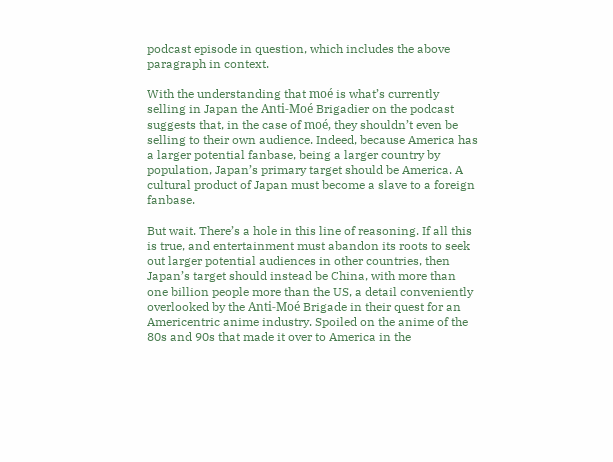podcast episode in question, which includes the above paragraph in context.

With the understanding that moé is what’s currently selling in Japan the Anti-Moé Brigadier on the podcast suggests that, in the case of moé, they shouldn’t even be selling to their own audience. Indeed, because America has a larger potential fanbase, being a larger country by population, Japan’s primary target should be America. A cultural product of Japan must become a slave to a foreign fanbase.

But wait. There’s a hole in this line of reasoning. If all this is true, and entertainment must abandon its roots to seek out larger potential audiences in other countries, then Japan’s target should instead be China, with more than one billion people more than the US, a detail conveniently overlooked by the Anti-Moé Brigade in their quest for an Americentric anime industry. Spoiled on the anime of the 80s and 90s that made it over to America in the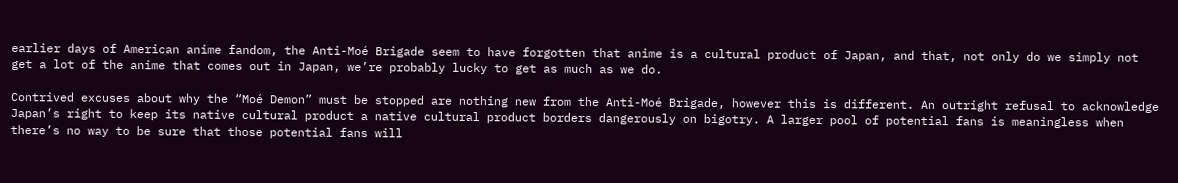earlier days of American anime fandom, the Anti-Moé Brigade seem to have forgotten that anime is a cultural product of Japan, and that, not only do we simply not get a lot of the anime that comes out in Japan, we’re probably lucky to get as much as we do.

Contrived excuses about why the “Moé Demon” must be stopped are nothing new from the Anti-Moé Brigade, however this is different. An outright refusal to acknowledge Japan’s right to keep its native cultural product a native cultural product borders dangerously on bigotry. A larger pool of potential fans is meaningless when there’s no way to be sure that those potential fans will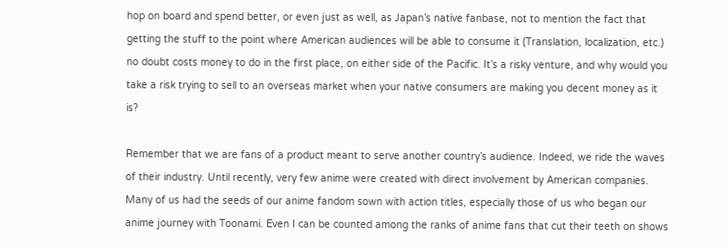hop on board and spend better, or even just as well, as Japan’s native fanbase, not to mention the fact that getting the stuff to the point where American audiences will be able to consume it (Translation, localization, etc.) no doubt costs money to do in the first place, on either side of the Pacific. It’s a risky venture, and why would you take a risk trying to sell to an overseas market when your native consumers are making you decent money as it is?

Remember that we are fans of a product meant to serve another country’s audience. Indeed, we ride the waves of their industry. Until recently, very few anime were created with direct involvement by American companies. Many of us had the seeds of our anime fandom sown with action titles, especially those of us who began our anime journey with Toonami. Even I can be counted among the ranks of anime fans that cut their teeth on shows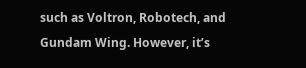such as Voltron, Robotech, and Gundam Wing. However, it’s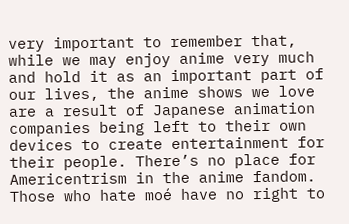very important to remember that, while we may enjoy anime very much and hold it as an important part of our lives, the anime shows we love are a result of Japanese animation companies being left to their own devices to create entertainment for their people. There’s no place for Americentrism in the anime fandom. Those who hate moé have no right to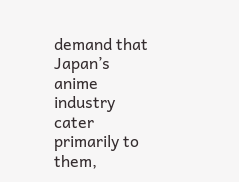demand that Japan’s anime industry cater primarily to them,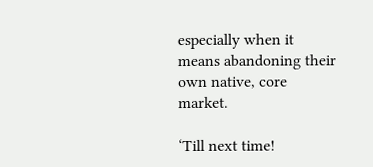especially when it means abandoning their own native, core market.

‘Till next time!